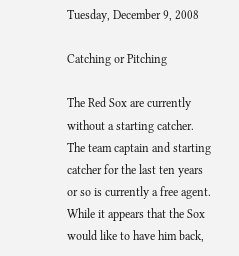Tuesday, December 9, 2008

Catching or Pitching

The Red Sox are currently without a starting catcher. The team captain and starting catcher for the last ten years or so is currently a free agent. While it appears that the Sox would like to have him back,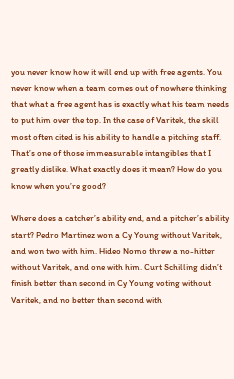you never know how it will end up with free agents. You never know when a team comes out of nowhere thinking that what a free agent has is exactly what his team needs to put him over the top. In the case of Varitek, the skill most often cited is his ability to handle a pitching staff. That’s one of those immeasurable intangibles that I greatly dislike. What exactly does it mean? How do you know when you’re good?

Where does a catcher’s ability end, and a pitcher’s ability start? Pedro Martinez won a Cy Young without Varitek, and won two with him. Hideo Nomo threw a no-hitter without Varitek, and one with him. Curt Schilling didn’t finish better than second in Cy Young voting without Varitek, and no better than second with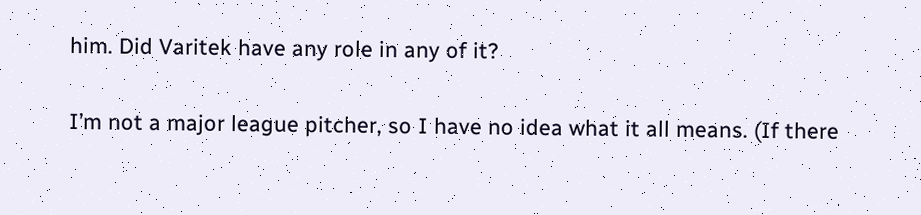him. Did Varitek have any role in any of it?

I’m not a major league pitcher, so I have no idea what it all means. (If there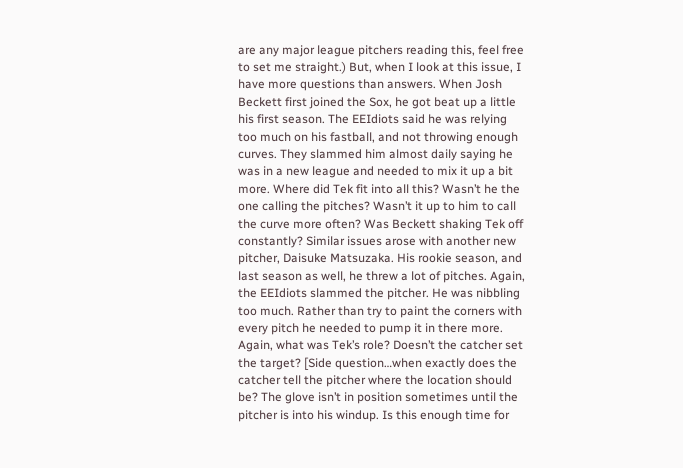are any major league pitchers reading this, feel free to set me straight.) But, when I look at this issue, I have more questions than answers. When Josh Beckett first joined the Sox, he got beat up a little his first season. The EEIdiots said he was relying too much on his fastball, and not throwing enough curves. They slammed him almost daily saying he was in a new league and needed to mix it up a bit more. Where did Tek fit into all this? Wasn’t he the one calling the pitches? Wasn’t it up to him to call the curve more often? Was Beckett shaking Tek off constantly? Similar issues arose with another new pitcher, Daisuke Matsuzaka. His rookie season, and last season as well, he threw a lot of pitches. Again, the EEIdiots slammed the pitcher. He was nibbling too much. Rather than try to paint the corners with every pitch he needed to pump it in there more. Again, what was Tek’s role? Doesn’t the catcher set the target? [Side question…when exactly does the catcher tell the pitcher where the location should be? The glove isn’t in position sometimes until the pitcher is into his windup. Is this enough time for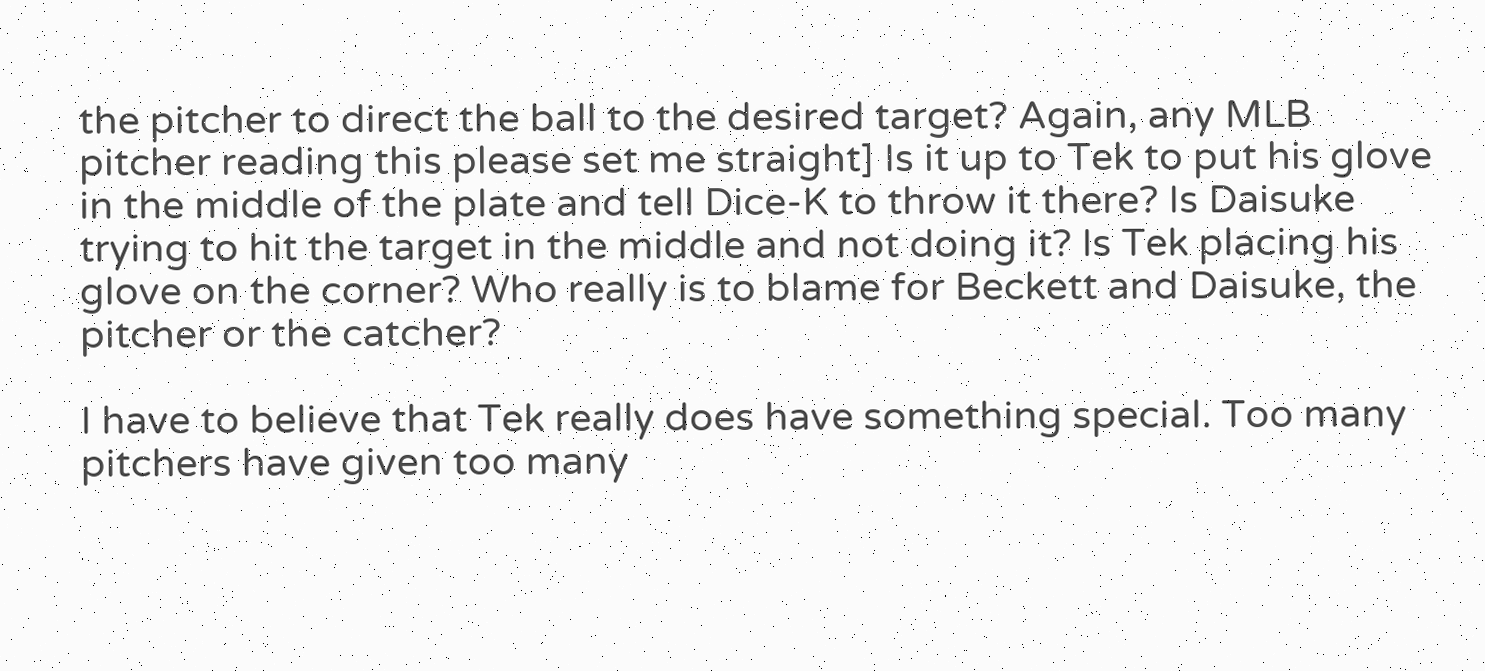the pitcher to direct the ball to the desired target? Again, any MLB pitcher reading this please set me straight] Is it up to Tek to put his glove in the middle of the plate and tell Dice-K to throw it there? Is Daisuke trying to hit the target in the middle and not doing it? Is Tek placing his glove on the corner? Who really is to blame for Beckett and Daisuke, the pitcher or the catcher?

I have to believe that Tek really does have something special. Too many pitchers have given too many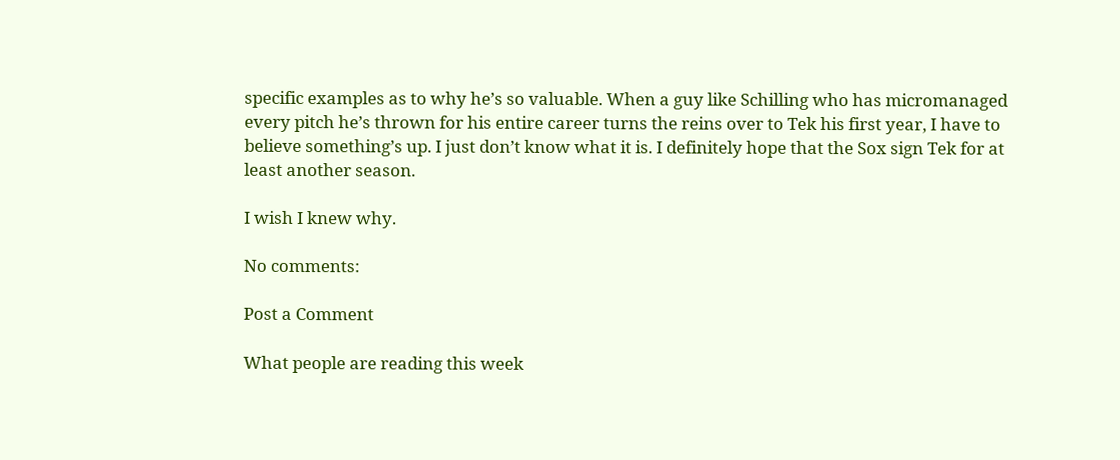specific examples as to why he’s so valuable. When a guy like Schilling who has micromanaged every pitch he’s thrown for his entire career turns the reins over to Tek his first year, I have to believe something’s up. I just don’t know what it is. I definitely hope that the Sox sign Tek for at least another season.

I wish I knew why.

No comments:

Post a Comment

What people are reading this week